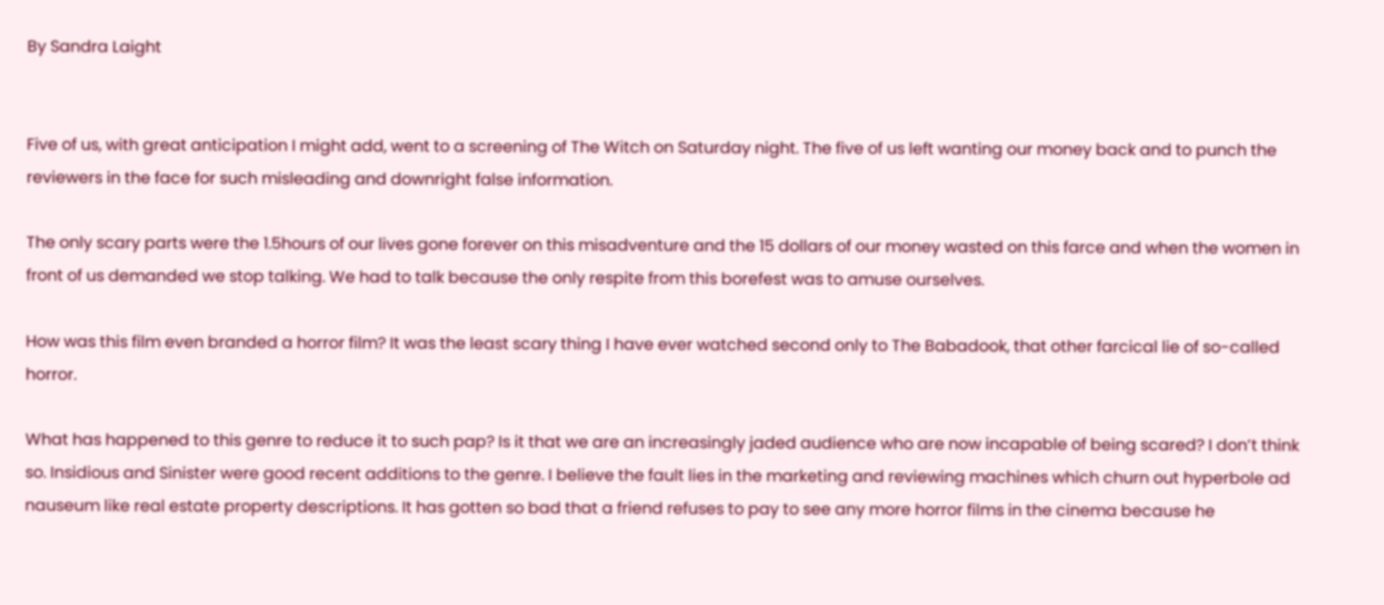By Sandra Laight


Five of us, with great anticipation I might add, went to a screening of The Witch on Saturday night. The five of us left wanting our money back and to punch the reviewers in the face for such misleading and downright false information.

The only scary parts were the 1.5hours of our lives gone forever on this misadventure and the 15 dollars of our money wasted on this farce and when the women in front of us demanded we stop talking. We had to talk because the only respite from this borefest was to amuse ourselves.

How was this film even branded a horror film? It was the least scary thing I have ever watched second only to The Babadook, that other farcical lie of so-called horror.

What has happened to this genre to reduce it to such pap? Is it that we are an increasingly jaded audience who are now incapable of being scared? I don’t think so. Insidious and Sinister were good recent additions to the genre. I believe the fault lies in the marketing and reviewing machines which churn out hyperbole ad nauseum like real estate property descriptions. It has gotten so bad that a friend refuses to pay to see any more horror films in the cinema because he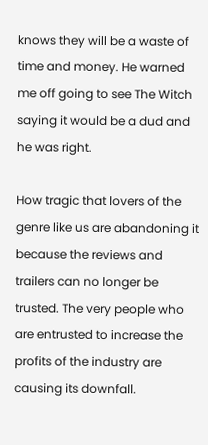knows they will be a waste of time and money. He warned me off going to see The Witch saying it would be a dud and he was right.

How tragic that lovers of the genre like us are abandoning it because the reviews and trailers can no longer be trusted. The very people who are entrusted to increase the profits of the industry are causing its downfall.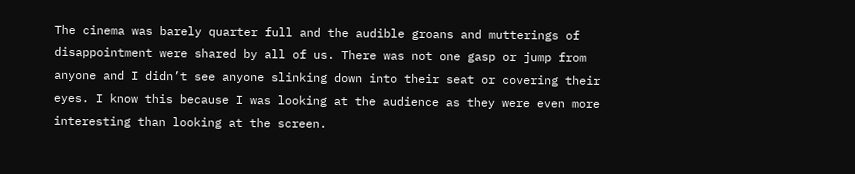The cinema was barely quarter full and the audible groans and mutterings of disappointment were shared by all of us. There was not one gasp or jump from anyone and I didn’t see anyone slinking down into their seat or covering their eyes. I know this because I was looking at the audience as they were even more interesting than looking at the screen.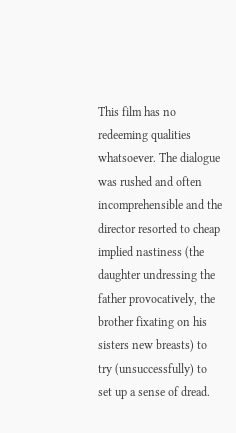This film has no redeeming qualities whatsoever. The dialogue was rushed and often incomprehensible and the director resorted to cheap implied nastiness (the daughter undressing the father provocatively, the brother fixating on his sisters new breasts) to try (unsuccessfully) to set up a sense of dread.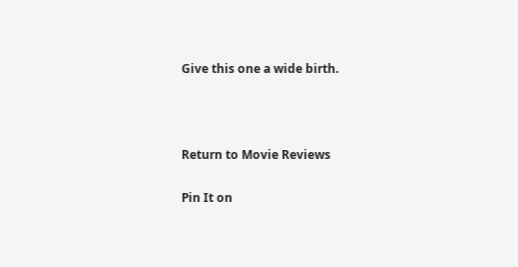Give this one a wide birth.



Return to Movie Reviews

Pin It on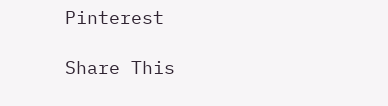Pinterest

Share This